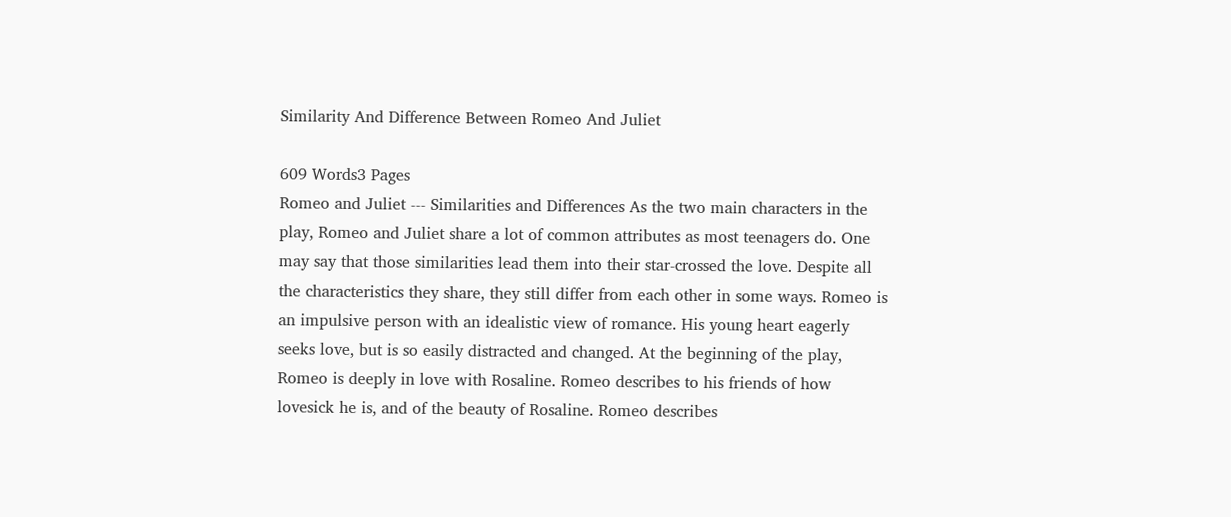Similarity And Difference Between Romeo And Juliet

609 Words3 Pages
Romeo and Juliet --- Similarities and Differences As the two main characters in the play, Romeo and Juliet share a lot of common attributes as most teenagers do. One may say that those similarities lead them into their star-crossed the love. Despite all the characteristics they share, they still differ from each other in some ways. Romeo is an impulsive person with an idealistic view of romance. His young heart eagerly seeks love, but is so easily distracted and changed. At the beginning of the play, Romeo is deeply in love with Rosaline. Romeo describes to his friends of how lovesick he is, and of the beauty of Rosaline. Romeo describes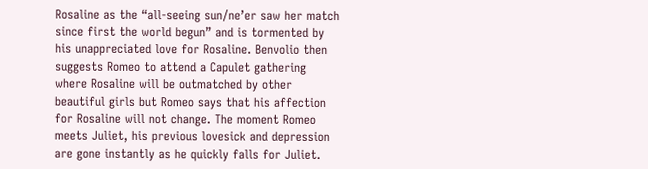Rosaline as the “all-seeing sun/ne’er saw her match since first the world begun” and is tormented by his unappreciated love for Rosaline. Benvolio then suggests Romeo to attend a Capulet gathering where Rosaline will be outmatched by other beautiful girls but Romeo says that his affection for Rosaline will not change. The moment Romeo meets Juliet, his previous lovesick and depression are gone instantly as he quickly falls for Juliet.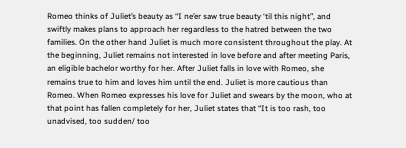Romeo thinks of Juliet’s beauty as “I ne’er saw true beauty ‘til this night”, and swiftly makes plans to approach her regardless to the hatred between the two families. On the other hand Juliet is much more consistent throughout the play. At the beginning, Juliet remains not interested in love before and after meeting Paris, an eligible bachelor worthy for her. After Juliet falls in love with Romeo, she remains true to him and loves him until the end. Juliet is more cautious than Romeo. When Romeo expresses his love for Juliet and swears by the moon, who at that point has fallen completely for her, Juliet states that “It is too rash, too unadvised, too sudden/ too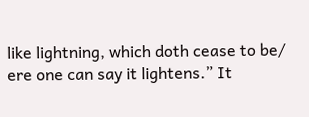like lightning, which doth cease to be/ ere one can say it lightens.” It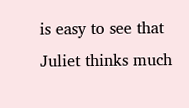is easy to see that Juliet thinks much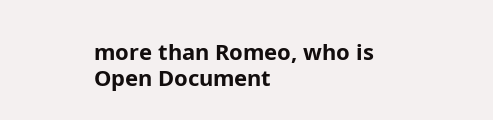more than Romeo, who is
Open Document